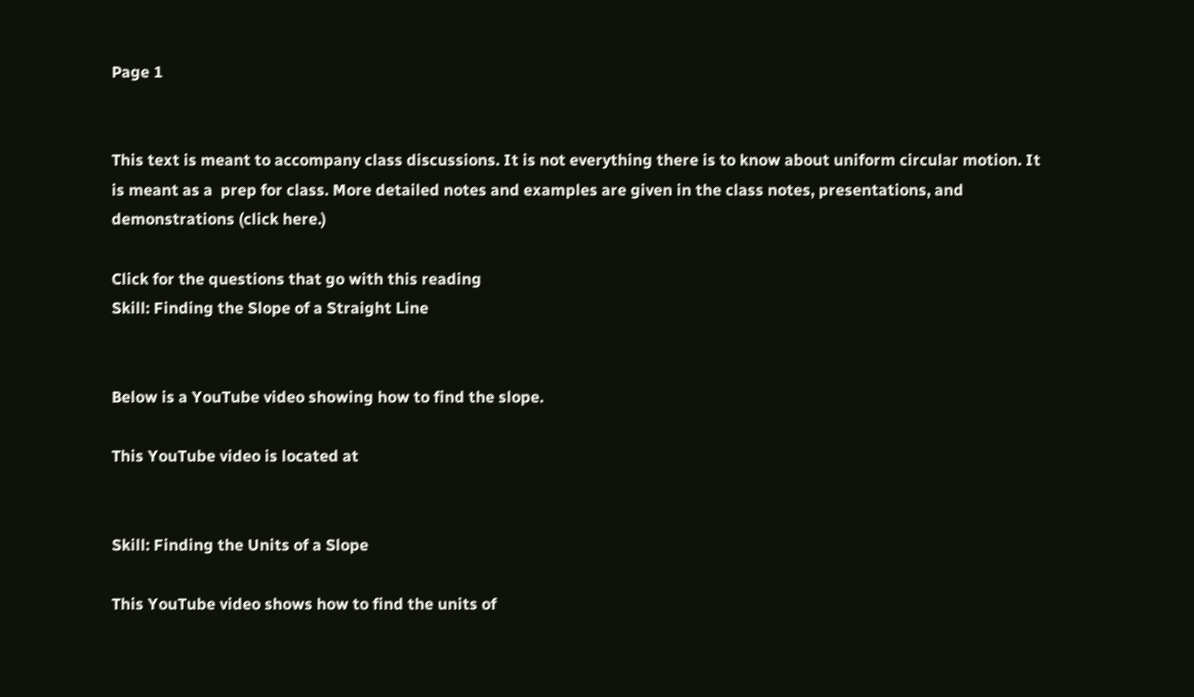Page 1


This text is meant to accompany class discussions. It is not everything there is to know about uniform circular motion. It is meant as a  prep for class. More detailed notes and examples are given in the class notes, presentations, and demonstrations (click here.)

Click for the questions that go with this reading
Skill: Finding the Slope of a Straight Line


Below is a YouTube video showing how to find the slope.

This YouTube video is located at


Skill: Finding the Units of a Slope

This YouTube video shows how to find the units of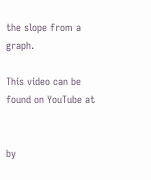the slope from a graph.

This video can be found on YouTube at


by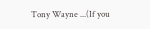Tony Wayne ...(If you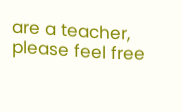are a teacher, please feel free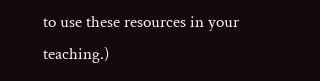to use these resources in your teaching.)